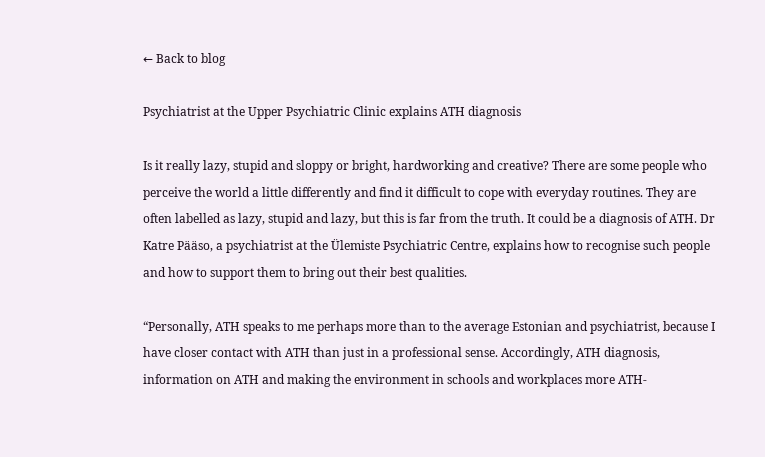← Back to blog

Psychiatrist at the Upper Psychiatric Clinic explains ATH diagnosis

Is it really lazy, stupid and sloppy or bright, hardworking and creative? There are some people who perceive the world a little differently and find it difficult to cope with everyday routines. They are often labelled as lazy, stupid and lazy, but this is far from the truth. It could be a diagnosis of ATH. Dr Katre Pääso, a psychiatrist at the Ülemiste Psychiatric Centre, explains how to recognise such people and how to support them to bring out their best qualities.

“Personally, ATH speaks to me perhaps more than to the average Estonian and psychiatrist, because I have closer contact with ATH than just in a professional sense. Accordingly, ATH diagnosis, information on ATH and making the environment in schools and workplaces more ATH-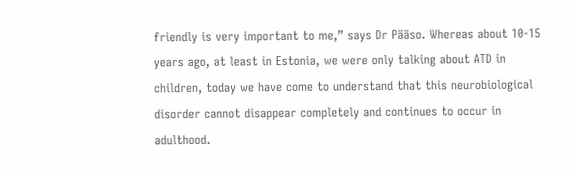friendly is very important to me,” says Dr Pääso. Whereas about 10-15 years ago, at least in Estonia, we were only talking about ATD in children, today we have come to understand that this neurobiological disorder cannot disappear completely and continues to occur in adulthood.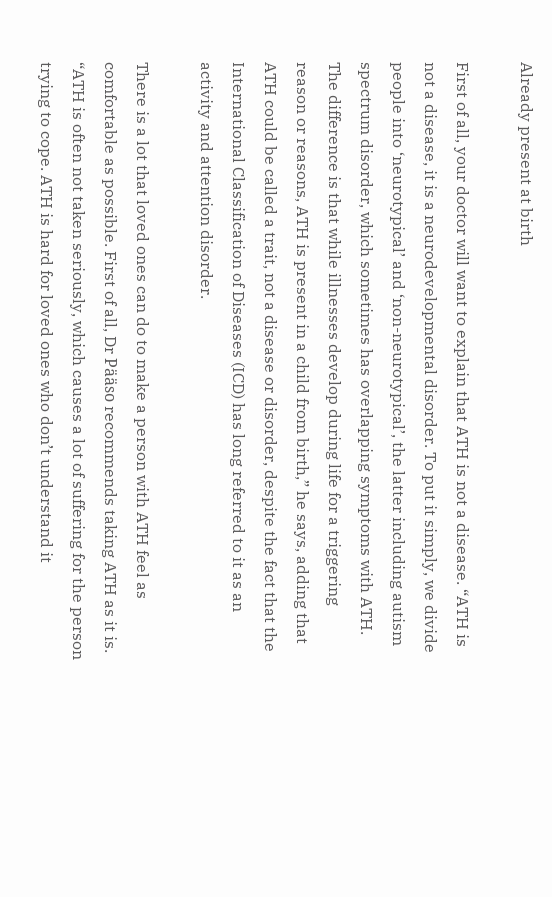Already present at birth

First of all, your doctor will want to explain that ATH is not a disease. “ATH is not a disease, it is a neurodevelopmental disorder. To put it simply, we divide people into ‘neurotypical’ and ‘non-neurotypical’, the latter including autism spectrum disorder, which sometimes has overlapping symptoms with ATH. The difference is that while illnesses develop during life for a triggering reason or reasons, ATH is present in a child from birth,” he says, adding that ATH could be called a trait, not a disease or disorder, despite the fact that the International Classification of Diseases (ICD) has long referred to it as an activity and attention disorder.

There is a lot that loved ones can do to make a person with ATH feel as comfortable as possible. First of all, Dr Pääso recommends taking ATH as it is. “ATH is often not taken seriously, which causes a lot of suffering for the person trying to cope. ATH is hard for loved ones who don’t understand it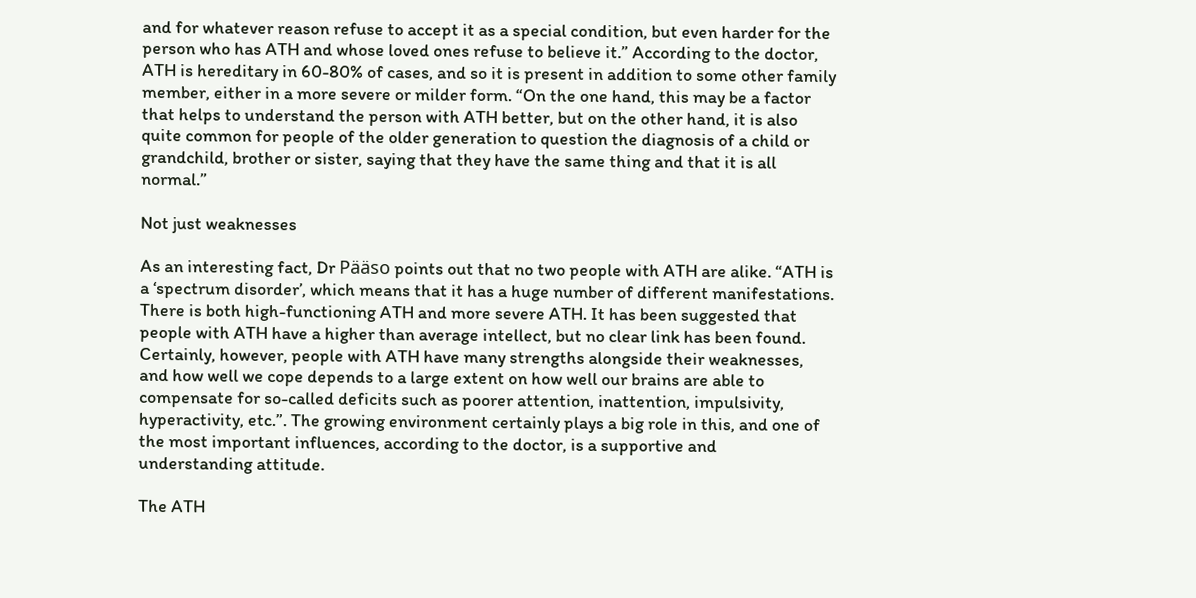and for whatever reason refuse to accept it as a special condition, but even harder for the person who has ATH and whose loved ones refuse to believe it.” According to the doctor, ATH is hereditary in 60-80% of cases, and so it is present in addition to some other family member, either in a more severe or milder form. “On the one hand, this may be a factor that helps to understand the person with ATH better, but on the other hand, it is also quite common for people of the older generation to question the diagnosis of a child or grandchild, brother or sister, saying that they have the same thing and that it is all normal.”

Not just weaknesses

As an interesting fact, Dr Pääso points out that no two people with ATH are alike. “ATH is a ‘spectrum disorder’, which means that it has a huge number of different manifestations. There is both high-functioning ATH and more severe ATH. It has been suggested that people with ATH have a higher than average intellect, but no clear link has been found. Certainly, however, people with ATH have many strengths alongside their weaknesses, and how well we cope depends to a large extent on how well our brains are able to compensate for so-called deficits such as poorer attention, inattention, impulsivity, hyperactivity, etc.”. The growing environment certainly plays a big role in this, and one of the most important influences, according to the doctor, is a supportive and understanding attitude.

The ATH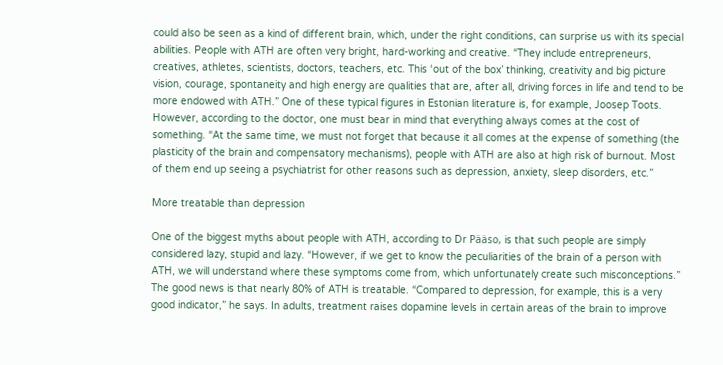could also be seen as a kind of different brain, which, under the right conditions, can surprise us with its special abilities. People with ATH are often very bright, hard-working and creative. “They include entrepreneurs, creatives, athletes, scientists, doctors, teachers, etc. This ‘out of the box’ thinking, creativity and big picture vision, courage, spontaneity and high energy are qualities that are, after all, driving forces in life and tend to be more endowed with ATH.” One of these typical figures in Estonian literature is, for example, Joosep Toots. However, according to the doctor, one must bear in mind that everything always comes at the cost of something. “At the same time, we must not forget that because it all comes at the expense of something (the plasticity of the brain and compensatory mechanisms), people with ATH are also at high risk of burnout. Most of them end up seeing a psychiatrist for other reasons such as depression, anxiety, sleep disorders, etc.”

More treatable than depression

One of the biggest myths about people with ATH, according to Dr Pääso, is that such people are simply considered lazy, stupid and lazy. “However, if we get to know the peculiarities of the brain of a person with ATH, we will understand where these symptoms come from, which unfortunately create such misconceptions.” The good news is that nearly 80% of ATH is treatable. “Compared to depression, for example, this is a very good indicator,” he says. In adults, treatment raises dopamine levels in certain areas of the brain to improve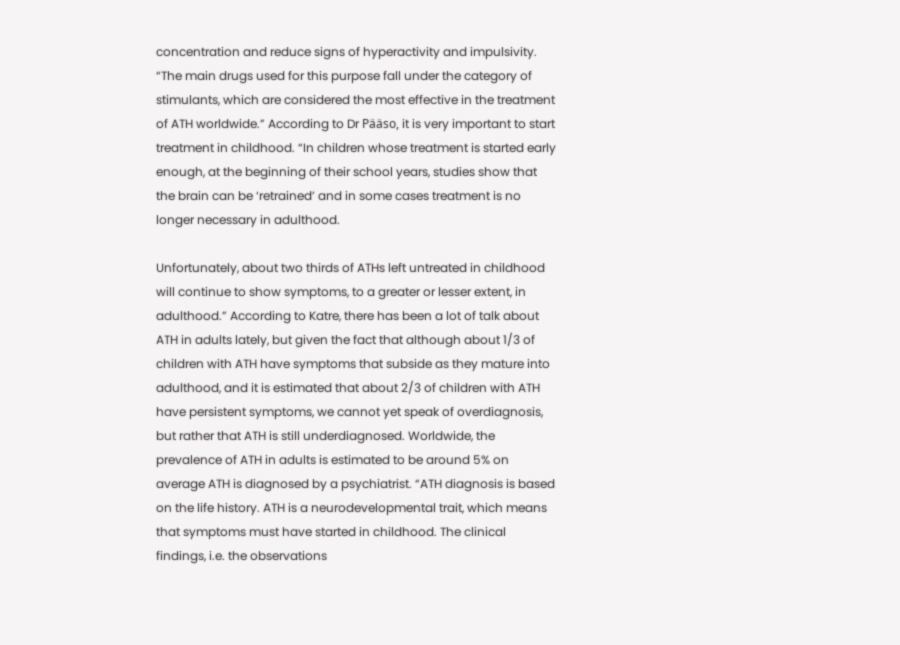concentration and reduce signs of hyperactivity and impulsivity. “The main drugs used for this purpose fall under the category of stimulants, which are considered the most effective in the treatment of ATH worldwide.” According to Dr Pääso, it is very important to start treatment in childhood. “In children whose treatment is started early enough, at the beginning of their school years, studies show that the brain can be ‘retrained’ and in some cases treatment is no longer necessary in adulthood.

Unfortunately, about two thirds of ATHs left untreated in childhood will continue to show symptoms, to a greater or lesser extent, in adulthood.” According to Katre, there has been a lot of talk about ATH in adults lately, but given the fact that although about 1/3 of children with ATH have symptoms that subside as they mature into adulthood, and it is estimated that about 2/3 of children with ATH have persistent symptoms, we cannot yet speak of overdiagnosis, but rather that ATH is still underdiagnosed. Worldwide, the prevalence of ATH in adults is estimated to be around 5% on average ATH is diagnosed by a psychiatrist. “ATH diagnosis is based on the life history. ATH is a neurodevelopmental trait, which means that symptoms must have started in childhood. The clinical findings, i.e. the observations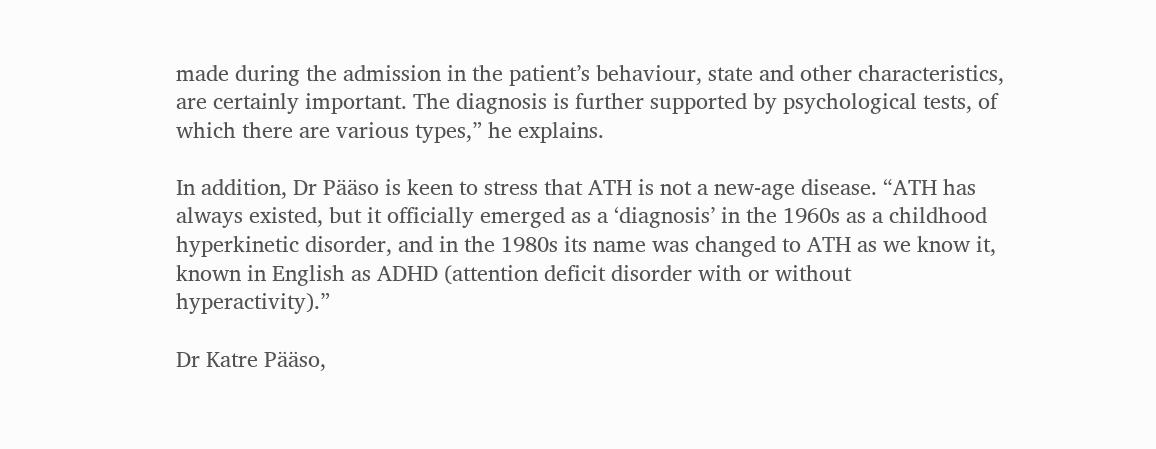made during the admission in the patient’s behaviour, state and other characteristics, are certainly important. The diagnosis is further supported by psychological tests, of which there are various types,” he explains.

In addition, Dr Pääso is keen to stress that ATH is not a new-age disease. “ATH has always existed, but it officially emerged as a ‘diagnosis’ in the 1960s as a childhood hyperkinetic disorder, and in the 1980s its name was changed to ATH as we know it, known in English as ADHD (attention deficit disorder with or without hyperactivity).”

Dr Katre Pääso,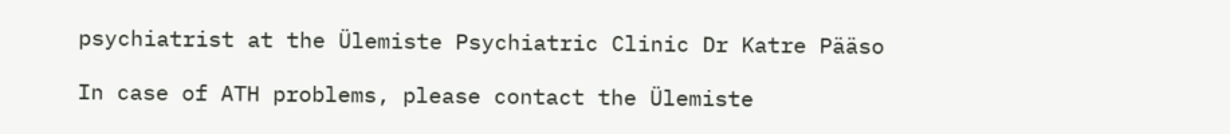psychiatrist at the Ülemiste Psychiatric Clinic Dr Katre Pääso

In case of ATH problems, please contact the Ülemiste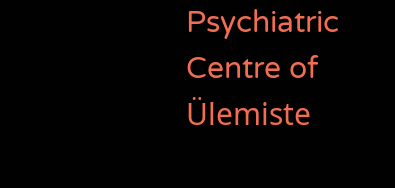Psychiatric Centre of Ülemiste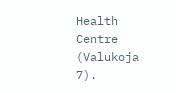Health Centre (Valukoja 7).